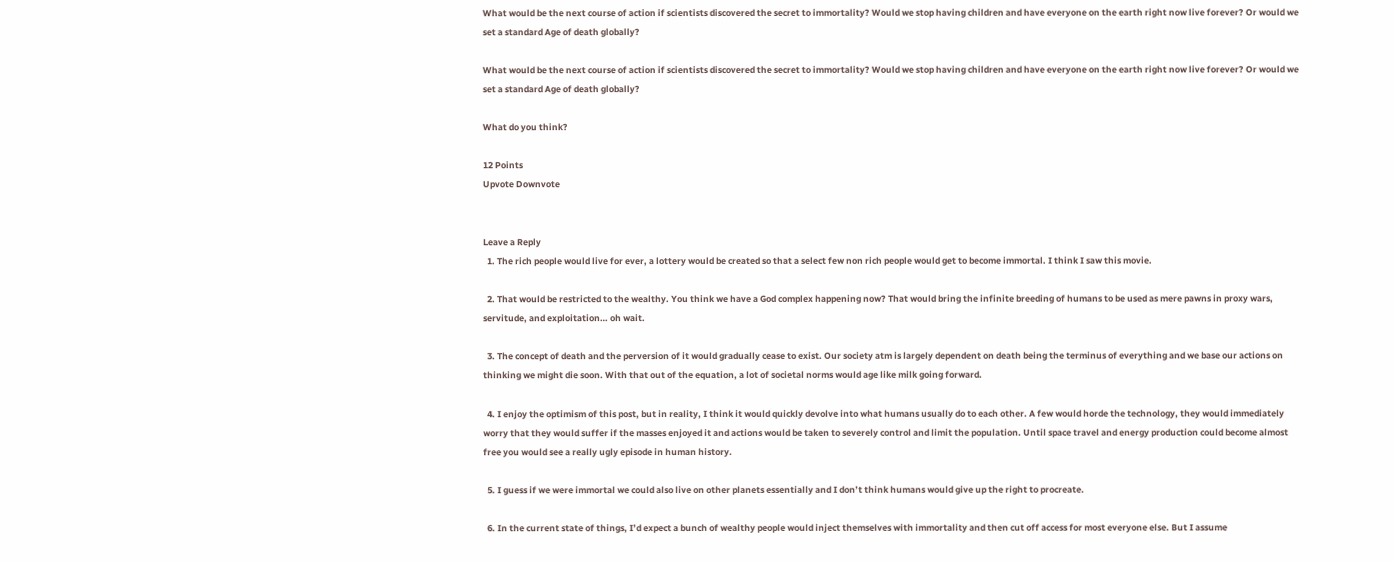What would be the next course of action if scientists discovered the secret to immortality? Would we stop having children and have everyone on the earth right now live forever? Or would we set a standard Age of death globally?

What would be the next course of action if scientists discovered the secret to immortality? Would we stop having children and have everyone on the earth right now live forever? Or would we set a standard Age of death globally?

What do you think?

12 Points
Upvote Downvote


Leave a Reply
  1. The rich people would live for ever, a lottery would be created so that a select few non rich people would get to become immortal. I think I saw this movie.

  2. That would be restricted to the wealthy. You think we have a God complex happening now? That would bring the infinite breeding of humans to be used as mere pawns in proxy wars, servitude, and exploitation… oh wait.

  3. The concept of death and the perversion of it would gradually cease to exist. Our society atm is largely dependent on death being the terminus of everything and we base our actions on thinking we might die soon. With that out of the equation, a lot of societal norms would age like milk going forward.

  4. I enjoy the optimism of this post, but in reality, I think it would quickly devolve into what humans usually do to each other. A few would horde the technology, they would immediately worry that they would suffer if the masses enjoyed it and actions would be taken to severely control and limit the population. Until space travel and energy production could become almost free you would see a really ugly episode in human history.

  5. I guess if we were immortal we could also live on other planets essentially and I don’t think humans would give up the right to procreate.

  6. In the current state of things, I’d expect a bunch of wealthy people would inject themselves with immortality and then cut off access for most everyone else. But I assume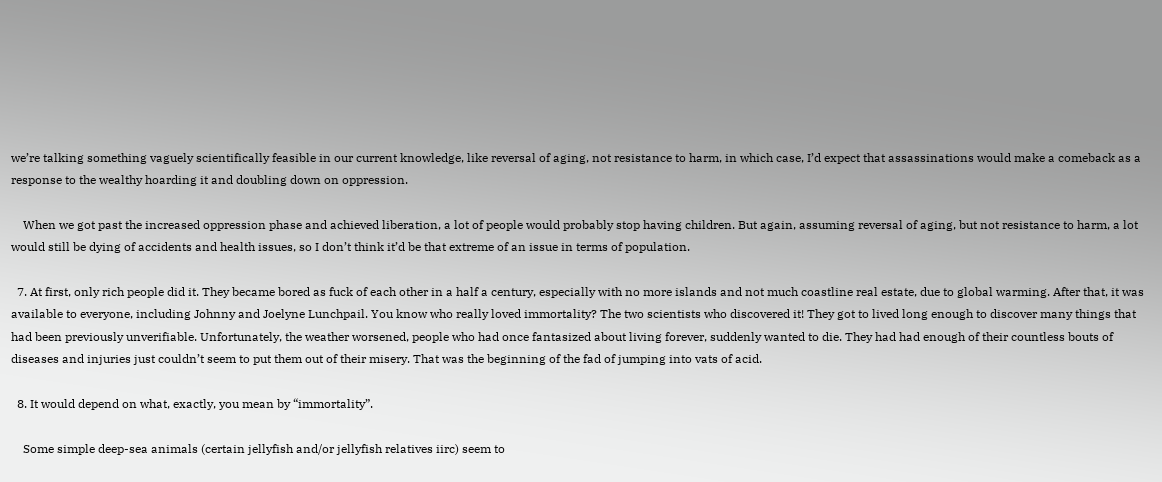we’re talking something vaguely scientifically feasible in our current knowledge, like reversal of aging, not resistance to harm, in which case, I’d expect that assassinations would make a comeback as a response to the wealthy hoarding it and doubling down on oppression.

    When we got past the increased oppression phase and achieved liberation, a lot of people would probably stop having children. But again, assuming reversal of aging, but not resistance to harm, a lot would still be dying of accidents and health issues, so I don’t think it’d be that extreme of an issue in terms of population.

  7. At first, only rich people did it. They became bored as fuck of each other in a half a century, especially with no more islands and not much coastline real estate, due to global warming. After that, it was available to everyone, including Johnny and Joelyne Lunchpail. You know who really loved immortality? The two scientists who discovered it! They got to lived long enough to discover many things that had been previously unverifiable. Unfortunately, the weather worsened, people who had once fantasized about living forever, suddenly wanted to die. They had had enough of their countless bouts of diseases and injuries just couldn’t seem to put them out of their misery. That was the beginning of the fad of jumping into vats of acid.

  8. It would depend on what, exactly, you mean by “immortality”.

    Some simple deep-sea animals (certain jellyfish and/or jellyfish relatives iirc) seem to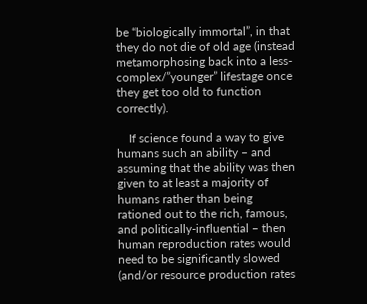be “biologically immortal”, in that they do not die of old age (instead metamorphosing back into a less-complex/”younger” lifestage once they get too old to function correctly).

    If science found a way to give humans such an ability – and assuming that the ability was then given to at least a majority of humans rather than being rationed out to the rich, famous, and politically-influential – then human reproduction rates would need to be significantly slowed (and/or resource production rates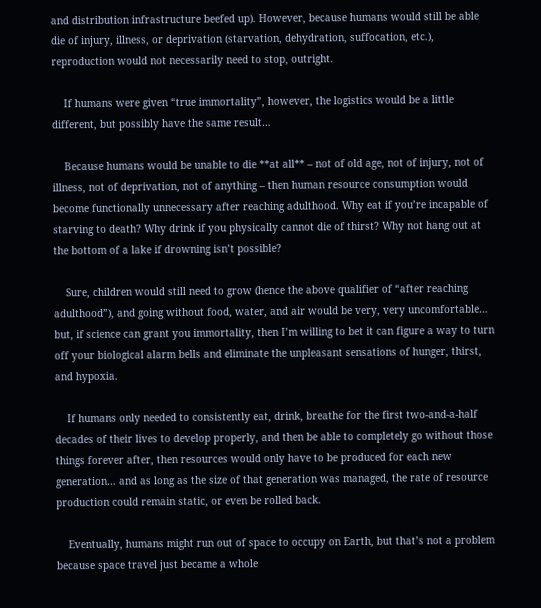and distribution infrastructure beefed up). However, because humans would still be able die of injury, illness, or deprivation (starvation, dehydration, suffocation, etc.), reproduction would not necessarily need to stop, outright.

    If humans were given “true immortality”, however, the logistics would be a little different, but possibly have the same result…

    Because humans would be unable to die **at all** – not of old age, not of injury, not of illness, not of deprivation, not of anything – then human resource consumption would become functionally unnecessary after reaching adulthood. Why eat if you’re incapable of starving to death? Why drink if you physically cannot die of thirst? Why not hang out at the bottom of a lake if drowning isn’t possible?

    Sure, children would still need to grow (hence the above qualifier of “after reaching adulthood”), and going without food, water, and air would be very, very uncomfortable… but, if science can grant you immortality, then I’m willing to bet it can figure a way to turn off your biological alarm bells and eliminate the unpleasant sensations of hunger, thirst, and hypoxia.

    If humans only needed to consistently eat, drink, breathe for the first two-and-a-half decades of their lives to develop properly, and then be able to completely go without those things forever after, then resources would only have to be produced for each new generation… and as long as the size of that generation was managed, the rate of resource production could remain static, or even be rolled back.

    Eventually, humans might run out of space to occupy on Earth, but that’s not a problem because space travel just became a whole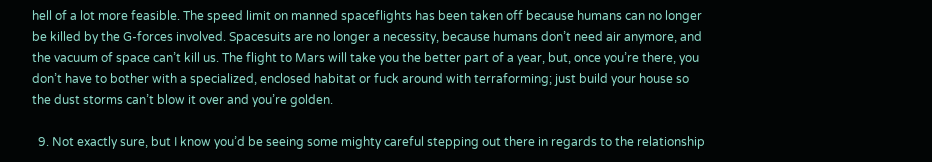hell of a lot more feasible. The speed limit on manned spaceflights has been taken off because humans can no longer be killed by the G-forces involved. Spacesuits are no longer a necessity, because humans don’t need air anymore, and the vacuum of space can’t kill us. The flight to Mars will take you the better part of a year, but, once you’re there, you don’t have to bother with a specialized, enclosed habitat or fuck around with terraforming; just build your house so the dust storms can’t blow it over and you’re golden.

  9. Not exactly sure, but I know you’d be seeing some mighty careful stepping out there in regards to the relationship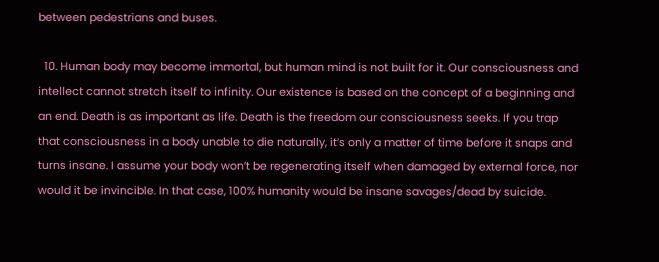between pedestrians and buses.

  10. Human body may become immortal, but human mind is not built for it. Our consciousness and intellect cannot stretch itself to infinity. Our existence is based on the concept of a beginning and an end. Death is as important as life. Death is the freedom our consciousness seeks. If you trap that consciousness in a body unable to die naturally, it’s only a matter of time before it snaps and turns insane. I assume your body won’t be regenerating itself when damaged by external force, nor would it be invincible. In that case, 100% humanity would be insane savages/dead by suicide.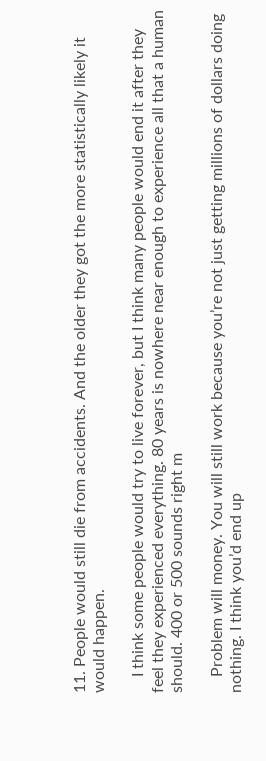11. People would still die from accidents. And the older they got the more statistically likely it would happen.

    I think some people would try to live forever, but I think many people would end it after they feel they experienced everything. 80 years is nowhere near enough to experience all that a human should. 400 or 500 sounds right m

    Problem will money. You will still work because you’re not just getting millions of dollars doing nothing. I think you’d end up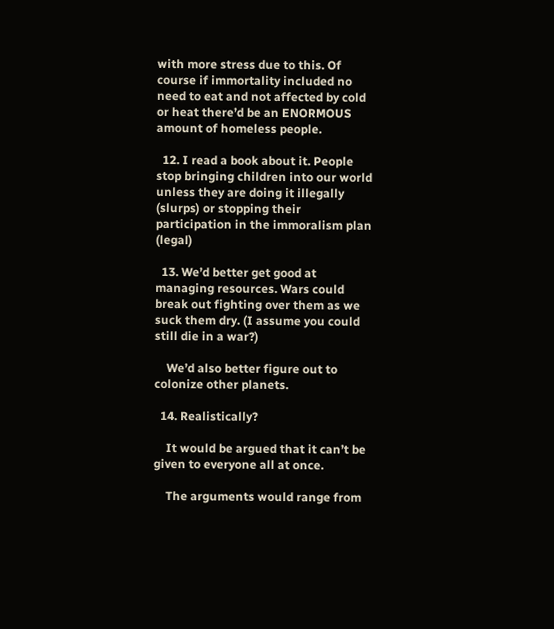with more stress due to this. Of course if immortality included no need to eat and not affected by cold or heat there’d be an ENORMOUS amount of homeless people.

  12. I read a book about it. People stop bringing children into our world unless they are doing it illegally (slurps) or stopping their participation in the immoralism plan (legal)

  13. We’d better get good at managing resources. Wars could break out fighting over them as we suck them dry. (I assume you could still die in a war?)

    We’d also better figure out to colonize other planets.

  14. Realistically?

    It would be argued that it can’t be given to everyone all at once.

    The arguments would range from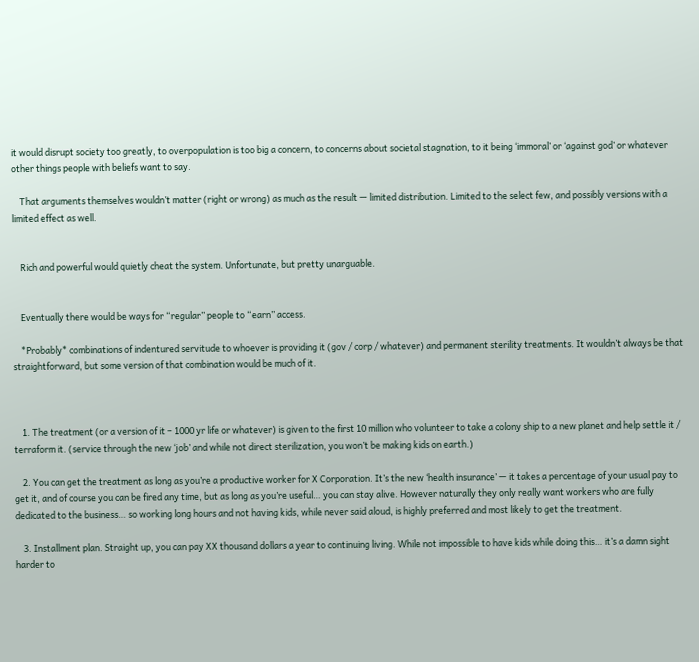it would disrupt society too greatly, to overpopulation is too big a concern, to concerns about societal stagnation, to it being ‘immoral’ or ‘against god’ or whatever other things people with beliefs want to say.

    That arguments themselves wouldn’t matter (right or wrong) as much as the result — limited distribution. Limited to the select few, and possibly versions with a limited effect as well.


    Rich and powerful would quietly cheat the system. Unfortunate, but pretty unarguable.


    Eventually there would be ways for “regular” people to “earn” access.

    *Probably* combinations of indentured servitude to whoever is providing it (gov / corp / whatever) and permanent sterility treatments. It wouldn’t always be that straightforward, but some version of that combination would be much of it.



    1. The treatment (or a version of it – 1000 yr life or whatever) is given to the first 10 million who volunteer to take a colony ship to a new planet and help settle it / terraform it. (service through the new ‘job’ and while not direct sterilization, you won’t be making kids on earth.)

    2. You can get the treatment as long as you’re a productive worker for X Corporation. It’s the new ‘health insurance’ — it takes a percentage of your usual pay to get it, and of course you can be fired any time, but as long as you’re useful… you can stay alive. However naturally they only really want workers who are fully dedicated to the business… so working long hours and not having kids, while never said aloud, is highly preferred and most likely to get the treatment.

    3. Installment plan. Straight up, you can pay XX thousand dollars a year to continuing living. While not impossible to have kids while doing this… it’s a damn sight harder to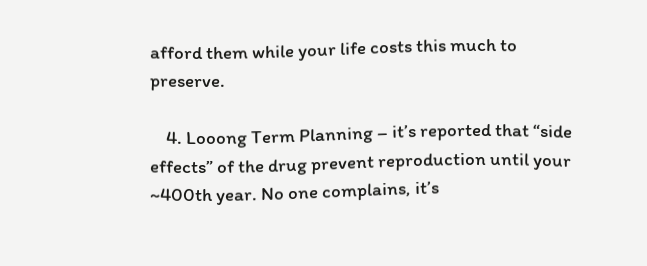afford them while your life costs this much to preserve.

    4. Looong Term Planning – it’s reported that “side effects” of the drug prevent reproduction until your ~400th year. No one complains, it’s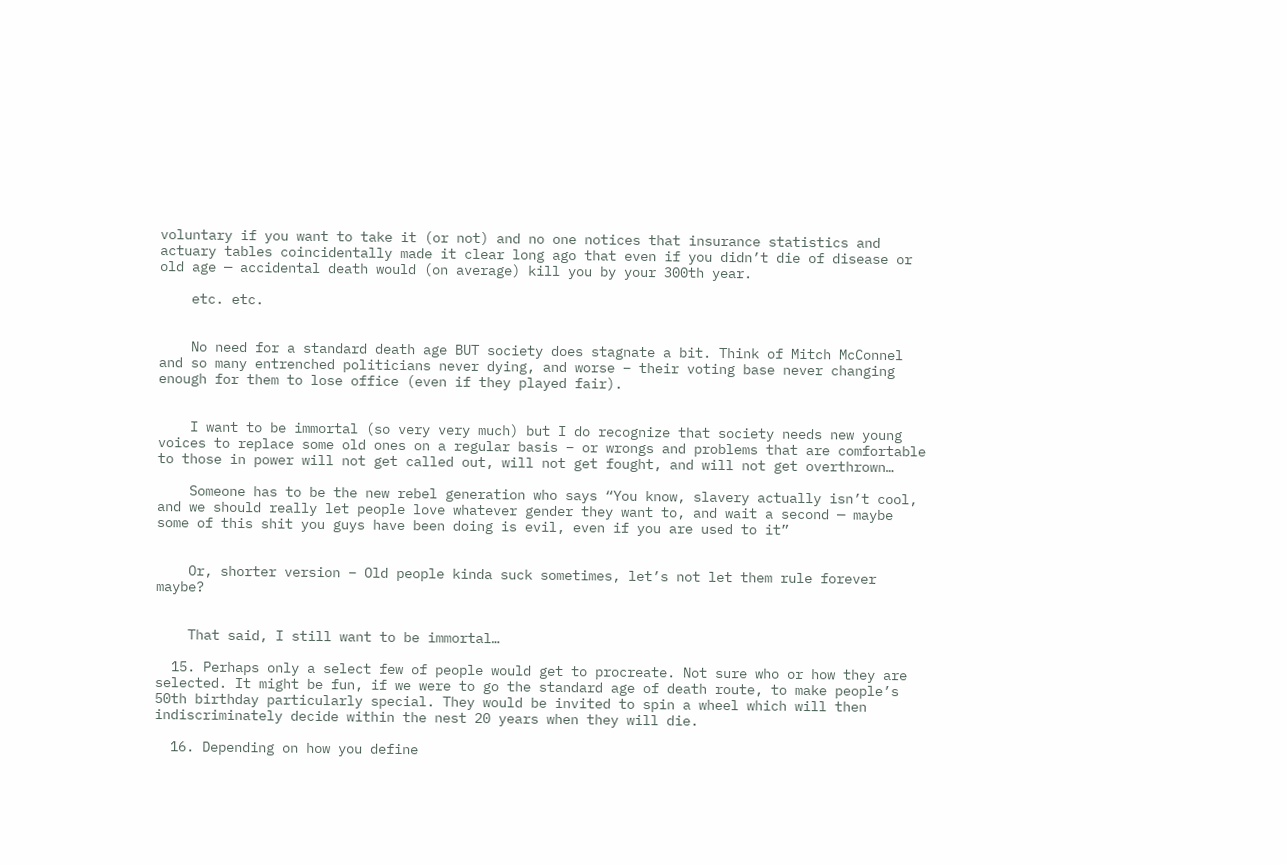voluntary if you want to take it (or not) and no one notices that insurance statistics and actuary tables coincidentally made it clear long ago that even if you didn’t die of disease or old age — accidental death would (on average) kill you by your 300th year.

    etc. etc.


    No need for a standard death age BUT society does stagnate a bit. Think of Mitch McConnel and so many entrenched politicians never dying, and worse – their voting base never changing enough for them to lose office (even if they played fair).


    I want to be immortal (so very very much) but I do recognize that society needs new young voices to replace some old ones on a regular basis – or wrongs and problems that are comfortable to those in power will not get called out, will not get fought, and will not get overthrown…

    Someone has to be the new rebel generation who says “You know, slavery actually isn’t cool, and we should really let people love whatever gender they want to, and wait a second — maybe some of this shit you guys have been doing is evil, even if you are used to it”


    Or, shorter version – Old people kinda suck sometimes, let’s not let them rule forever maybe?


    That said, I still want to be immortal…

  15. Perhaps only a select few of people would get to procreate. Not sure who or how they are selected. It might be fun, if we were to go the standard age of death route, to make people’s 50th birthday particularly special. They would be invited to spin a wheel which will then indiscriminately decide within the nest 20 years when they will die.

  16. Depending on how you define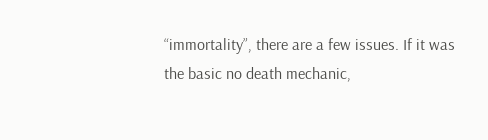“immortality”, there are a few issues. If it was the basic no death mechanic,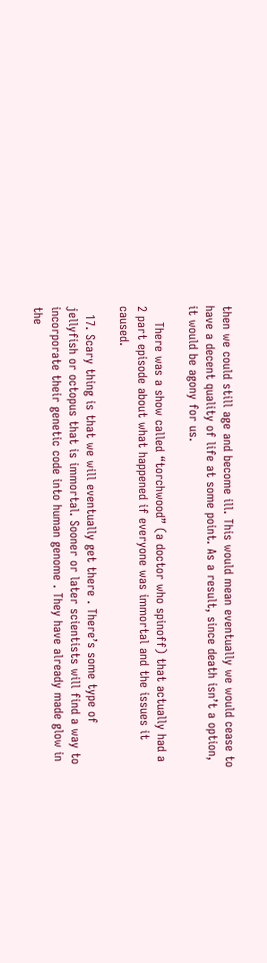then we could still age and become ill. This would mean eventually we would cease to have a decent quality of life at some point. As a result, since death isn’t a option, it would be agony for us.

    There was a show called “torchwood” (a doctor who spinoff) that actually had a 2 part episode about what happened if everyone was immortal and the issues it caused.

  17. Scary thing is that we will eventually get there . There’s some type of jellyfish or octopus that is immortal. Sooner or later scientists will find a way to incorporate their genetic code into human genome . They have already made glow in the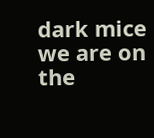dark mice we are on the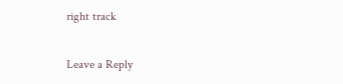right track

Leave a Reply